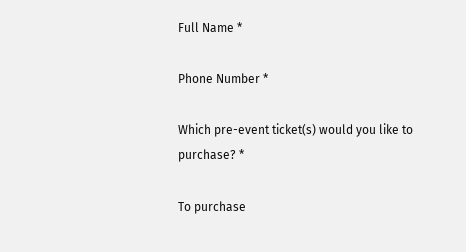Full Name *

Phone Number *

Which pre-event ticket(s) would you like to purchase? *

To purchase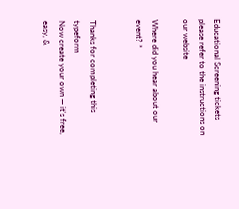Educational Screening tickets please refer to the instructions on our website

Where did you hear about our event? *


Thanks for completing this typeform
Now create your own — it's free, easy, &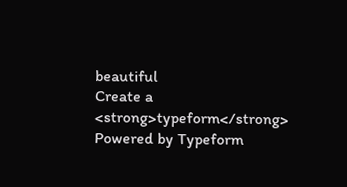beautiful
Create a <strong>typeform</strong>
Powered by Typeform